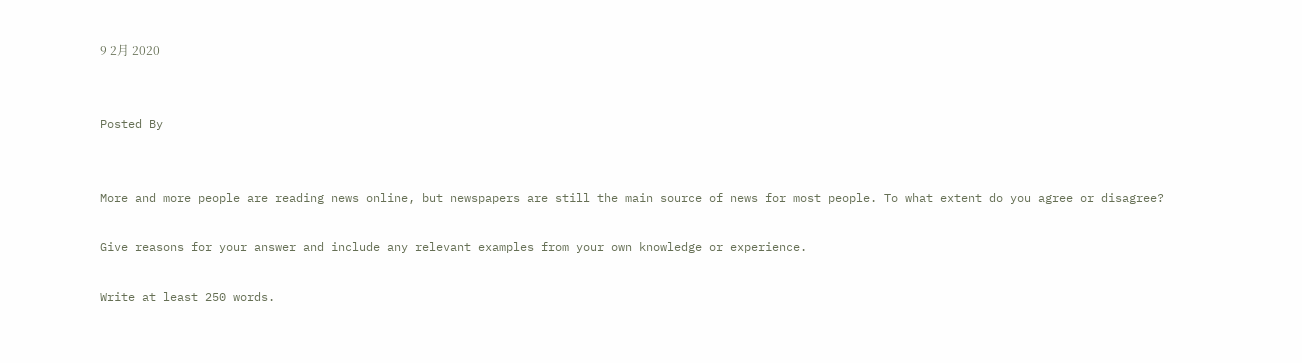9 2月 2020


Posted By


More and more people are reading news online, but newspapers are still the main source of news for most people. To what extent do you agree or disagree?

Give reasons for your answer and include any relevant examples from your own knowledge or experience.

Write at least 250 words.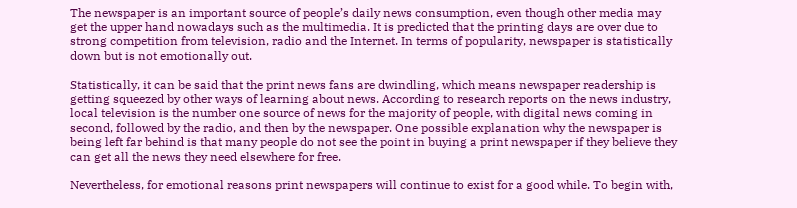The newspaper is an important source of people’s daily news consumption, even though other media may get the upper hand nowadays such as the multimedia. It is predicted that the printing days are over due to strong competition from television, radio and the Internet. In terms of popularity, newspaper is statistically down but is not emotionally out.

Statistically, it can be said that the print news fans are dwindling, which means newspaper readership is getting squeezed by other ways of learning about news. According to research reports on the news industry, local television is the number one source of news for the majority of people, with digital news coming in second, followed by the radio, and then by the newspaper. One possible explanation why the newspaper is being left far behind is that many people do not see the point in buying a print newspaper if they believe they can get all the news they need elsewhere for free.

Nevertheless, for emotional reasons print newspapers will continue to exist for a good while. To begin with,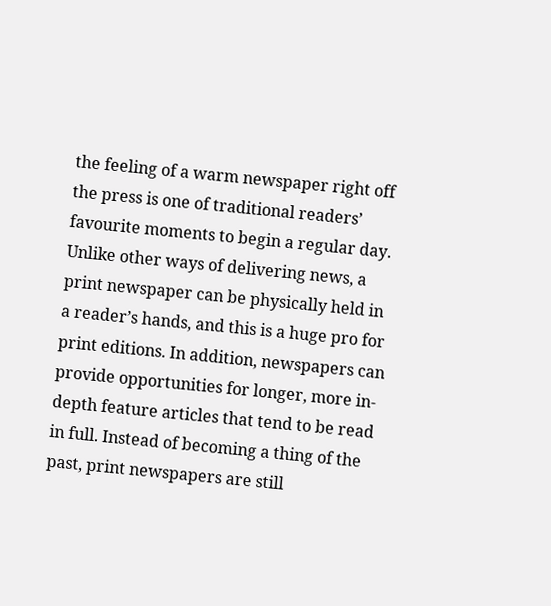the feeling of a warm newspaper right off the press is one of traditional readers’ favourite moments to begin a regular day. Unlike other ways of delivering news, a print newspaper can be physically held in a reader’s hands, and this is a huge pro for print editions. In addition, newspapers can provide opportunities for longer, more in-depth feature articles that tend to be read in full. Instead of becoming a thing of the past, print newspapers are still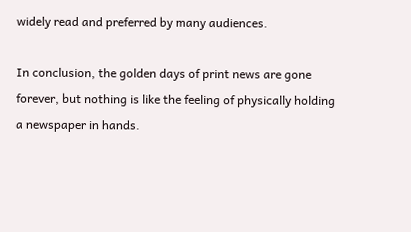widely read and preferred by many audiences.

In conclusion, the golden days of print news are gone forever, but nothing is like the feeling of physically holding a newspaper in hands.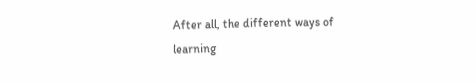After all, the different ways of learning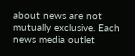about news are not mutually exclusive. Each news media outlet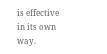is effective in its own way.